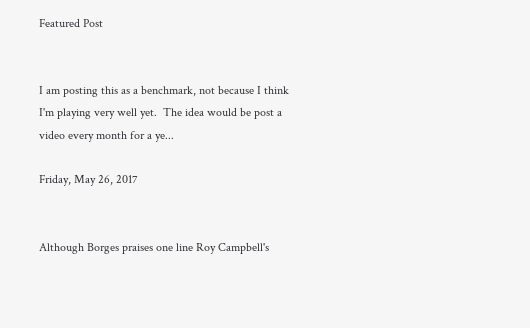Featured Post


I am posting this as a benchmark, not because I think I'm playing very well yet.  The idea would be post a video every month for a ye...

Friday, May 26, 2017


Although Borges praises one line Roy Campbell's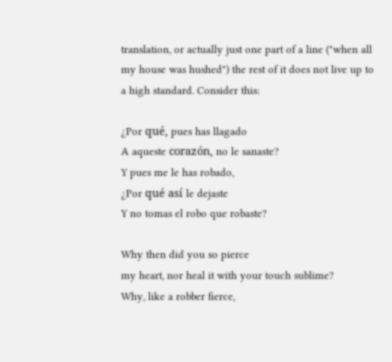translation, or actually just one part of a line ("when all my house was hushed") the rest of it does not live up to a high standard. Consider this:

¿Por qué, pues has llagado
A aqueste corazón, no le sanaste?
Y pues me le has robado,
¿Por qué así le dejaste
Y no tomas el robo que robaste?

Why then did you so pierce
my heart, nor heal it with your touch sublime?
Why, like a robber fierce,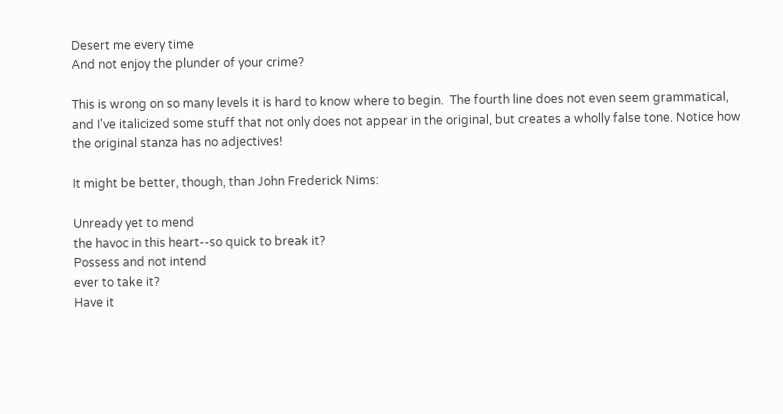Desert me every time
And not enjoy the plunder of your crime?

This is wrong on so many levels it is hard to know where to begin.  The fourth line does not even seem grammatical, and I've italicized some stuff that not only does not appear in the original, but creates a wholly false tone. Notice how the original stanza has no adjectives!

It might be better, though, than John Frederick Nims:

Unready yet to mend
the havoc in this heart--so quick to break it?
Possess and not intend
ever to take it?
Have it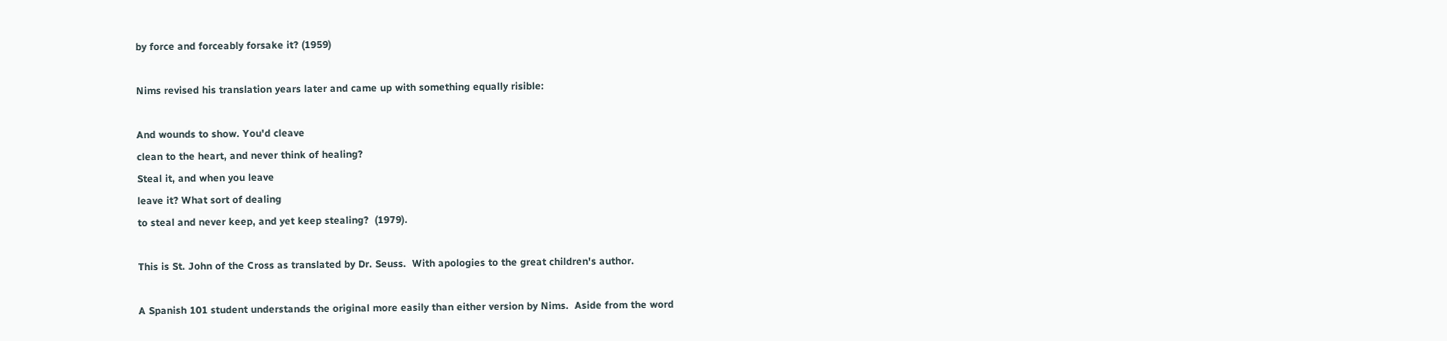by force and forceably forsake it? (1959)

Nims revised his translation years later and came up with something equally risible:

And wounds to show. You'd cleave
clean to the heart, and never think of healing?
Steal it, and when you leave
leave it? What sort of dealing
to steal and never keep, and yet keep stealing?  (1979).

This is St. John of the Cross as translated by Dr. Seuss.  With apologies to the great children's author.

A Spanish 101 student understands the original more easily than either version by Nims.  Aside from the word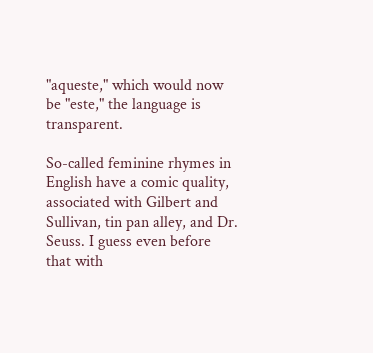"aqueste," which would now be "este," the language is transparent.

So-called feminine rhymes in English have a comic quality, associated with Gilbert and Sullivan, tin pan alley, and Dr. Seuss. I guess even before that with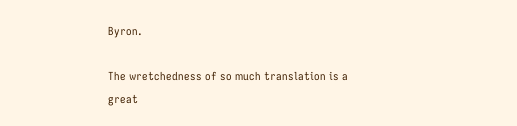Byron.

The wretchedness of so much translation is a great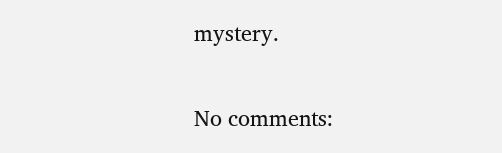mystery.


No comments: